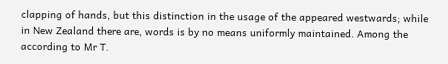clapping of hands, but this distinction in the usage of the appeared westwards; while in New Zealand there are, words is by no means uniformly maintained. Among the according to Mr T.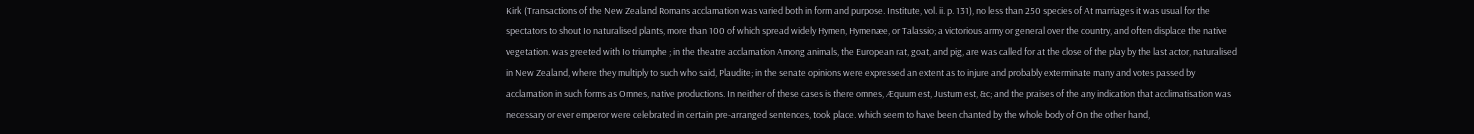Kirk (Transactions of the New Zealand Romans acclamation was varied both in form and purpose. Institute, vol. ii. p. 131), no less than 250 species of At marriages it was usual for the spectators to shout Io naturalised plants, more than 100 of which spread widely Hymen, Hymenæe, or Talassio; a victorious army or general over the country, and often displace the native vegetation. was greeted with Io triumphe ; in the theatre acclamation Among animals, the European rat, goat, and pig, are was called for at the close of the play by the last actor, naturalised in New Zealand, where they multiply to such who said, Plaudite; in the senate opinions were expressed an extent as to injure and probably exterminate many and votes passed by acclamation in such forms as Omnes, native productions. In neither of these cases is there omnes, Æquum est, Justum est, &c; and the praises of the any indication that acclimatisation was necessary or ever emperor were celebrated in certain pre-arranged sentences, took place. which seem to have been chanted by the whole body of On the other hand,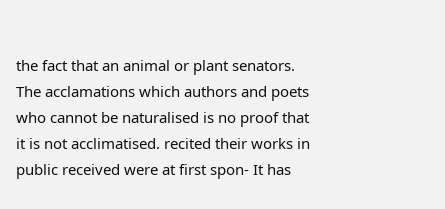the fact that an animal or plant senators. The acclamations which authors and poets who cannot be naturalised is no proof that it is not acclimatised. recited their works in public received were at first spon- It has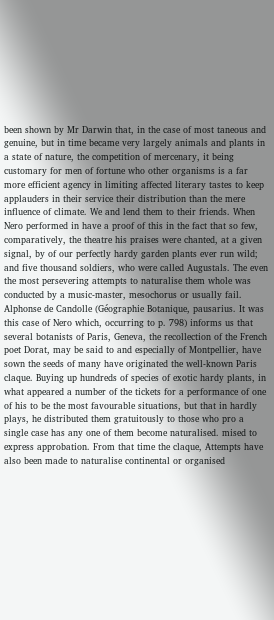been shown by Mr Darwin that, in the case of most taneous and genuine, but in time became very largely animals and plants in a state of nature, the competition of mercenary, it being customary for men of fortune who other organisms is a far more efficient agency in limiting affected literary tastes to keep applauders in their service their distribution than the mere influence of climate. We and lend them to their friends. When Nero performed in have a proof of this in the fact that so few, comparatively, the theatre his praises were chanted, at a given signal, by of our perfectly hardy garden plants ever run wild; and five thousand soldiers, who were called Augustals. The even the most persevering attempts to naturalise them whole was conducted by a music-master, mesochorus or usually fail. Alphonse de Candolle (Géographie Botanique, pausarius. It was this case of Nero which, occurring to p. 798) informs us that several botanists of Paris, Geneva, the recollection of the French poet Dorat, may be said to and especially of Montpellier, have sown the seeds of many have originated the well-known Paris claque. Buying up hundreds of species of exotic hardy plants, in what appeared a number of the tickets for a performance of one of his to be the most favourable situations, but that in hardly plays, he distributed them gratuitously to those who pro a single case has any one of them become naturalised. mised to express approbation. From that time the claque, Attempts have also been made to naturalise continental or organised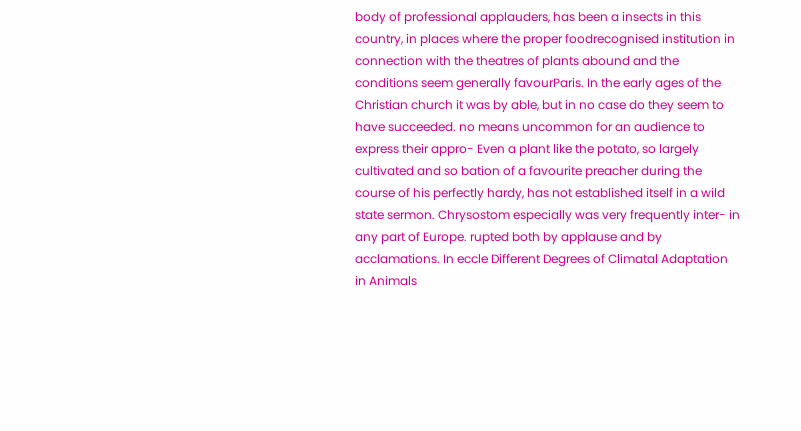body of professional applauders, has been a insects in this country, in places where the proper foodrecognised institution in connection with the theatres of plants abound and the conditions seem generally favourParis. In the early ages of the Christian church it was by able, but in no case do they seem to have succeeded. no means uncommon for an audience to express their appro- Even a plant like the potato, so largely cultivated and so bation of a favourite preacher during the course of his perfectly hardy, has not established itself in a wild state sermon. Chrysostom especially was very frequently inter- in any part of Europe. rupted both by applause and by acclamations. In eccle Different Degrees of Climatal Adaptation in Animals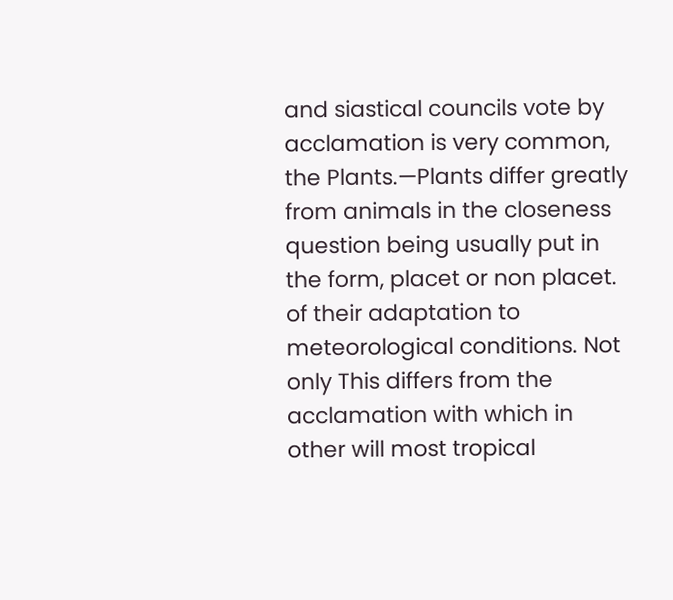and siastical councils vote by acclamation is very common, the Plants.—Plants differ greatly from animals in the closeness question being usually put in the form, placet or non placet. of their adaptation to meteorological conditions. Not only This differs from the acclamation with which in other will most tropical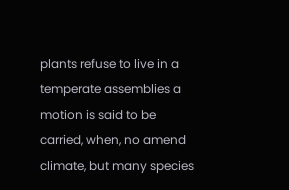plants refuse to live in a temperate assemblies a motion is said to be carried, when, no amend climate, but many species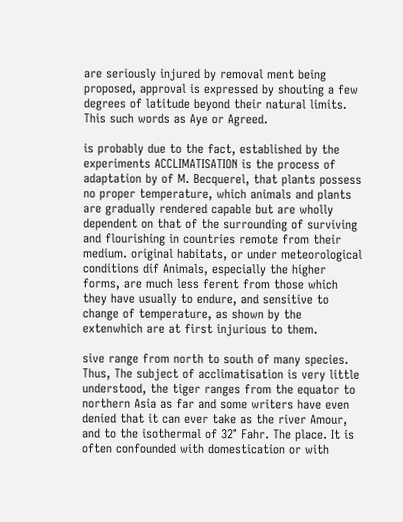are seriously injured by removal ment being proposed, approval is expressed by shouting a few degrees of latitude beyond their natural limits. This such words as Aye or Agreed.

is probably due to the fact, established by the experiments ACCLIMATISATION is the process of adaptation by of M. Becquerel, that plants possess no proper temperature, which animals and plants are gradually rendered capable but are wholly dependent on that of the surrounding of surviving and flourishing in countries remote from their medium. original habitats, or under meteorological conditions dif Animals, especially the higher forms, are much less ferent from those which they have usually to endure, and sensitive to change of temperature, as shown by the extenwhich are at first injurious to them.

sive range from north to south of many species. Thus, The subject of acclimatisation is very little understood, the tiger ranges from the equator to northern Asia as far and some writers have even denied that it can ever take as the river Amour, and to the isothermal of 32° Fahr. The place. It is often confounded with domestication or with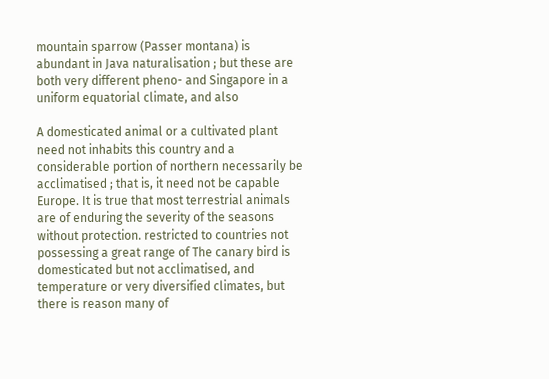mountain sparrow (Passer montana) is abundant in Java naturalisation ; but these are both very different pheno- and Singapore in a uniform equatorial climate, and also

A domesticated animal or a cultivated plant need not inhabits this country and a considerable portion of northern necessarily be acclimatised ; that is, it need not be capable Europe. It is true that most terrestrial animals are of enduring the severity of the seasons without protection. restricted to countries not possessing a great range of The canary bird is domesticated but not acclimatised, and temperature or very diversified climates, but there is reason many of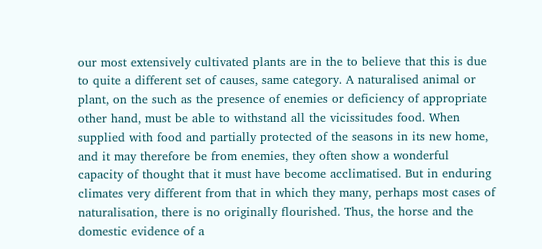our most extensively cultivated plants are in the to believe that this is due to quite a different set of causes, same category. A naturalised animal or plant, on the such as the presence of enemies or deficiency of appropriate other hand, must be able to withstand all the vicissitudes food. When supplied with food and partially protected of the seasons in its new home, and it may therefore be from enemies, they often show a wonderful capacity of thought that it must have become acclimatised. But in enduring climates very different from that in which they many, perhaps most cases of naturalisation, there is no originally flourished. Thus, the horse and the domestic evidence of a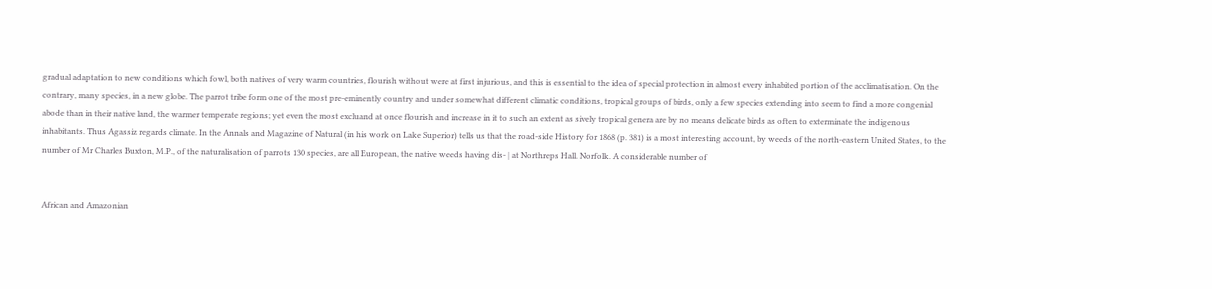gradual adaptation to new conditions which fowl, both natives of very warm countries, flourish without were at first injurious, and this is essential to the idea of special protection in almost every inhabited portion of the acclimatisation. On the contrary, many species, in a new globe. The parrot tribe form one of the most pre-eminently country and under somewhat different climatic conditions, tropical groups of birds, only a few species extending into seem to find a more congenial abode than in their native land, the warmer temperate regions; yet even the most excluand at once flourish and increase in it to such an extent as sively tropical genera are by no means delicate birds as often to exterminate the indigenous inhabitants. Thus Agassiz regards climate. In the Annals and Magazine of Natural (in his work on Lake Superior) tells us that the road-side History for 1868 (p. 381) is a most interesting account, by weeds of the north-eastern United States, to the number of Mr Charles Buxton, M.P., of the naturalisation of parrots 130 species, are all European, the native weeds having dis- | at Northreps Hall. Norfolk. A considerable number of


African and Amazonian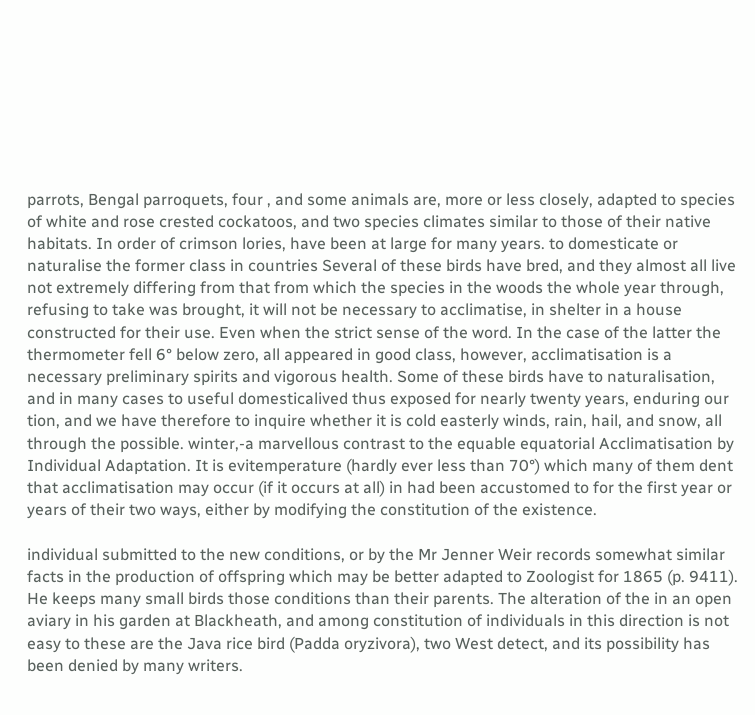parrots, Bengal parroquets, four , and some animals are, more or less closely, adapted to species of white and rose crested cockatoos, and two species climates similar to those of their native habitats. In order of crimson lories, have been at large for many years. to domesticate or naturalise the former class in countries Several of these birds have bred, and they almost all live not extremely differing from that from which the species in the woods the whole year through, refusing to take was brought, it will not be necessary to acclimatise, in shelter in a house constructed for their use. Even when the strict sense of the word. In the case of the latter the thermometer fell 6° below zero, all appeared in good class, however, acclimatisation is a necessary preliminary spirits and vigorous health. Some of these birds have to naturalisation, and in many cases to useful domesticalived thus exposed for nearly twenty years, enduring our tion, and we have therefore to inquire whether it is cold easterly winds, rain, hail, and snow, all through the possible. winter,-a marvellous contrast to the equable equatorial Acclimatisation by Individual Adaptation. It is evitemperature (hardly ever less than 70°) which many of them dent that acclimatisation may occur (if it occurs at all) in had been accustomed to for the first year or years of their two ways, either by modifying the constitution of the existence.

individual submitted to the new conditions, or by the Mr Jenner Weir records somewhat similar facts in the production of offspring which may be better adapted to Zoologist for 1865 (p. 9411). He keeps many small birds those conditions than their parents. The alteration of the in an open aviary in his garden at Blackheath, and among constitution of individuals in this direction is not easy to these are the Java rice bird (Padda oryzivora), two West detect, and its possibility has been denied by many writers.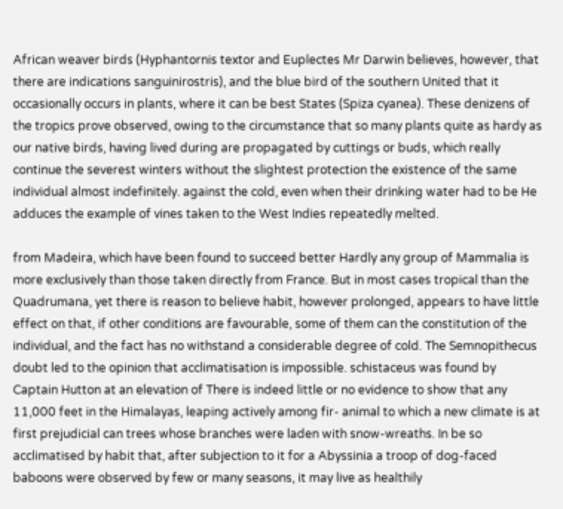African weaver birds (Hyphantornis textor and Euplectes Mr Darwin believes, however, that there are indications sanguinirostris), and the blue bird of the southern United that it occasionally occurs in plants, where it can be best States (Spiza cyanea). These denizens of the tropics prove observed, owing to the circumstance that so many plants quite as hardy as our native birds, having lived during are propagated by cuttings or buds, which really continue the severest winters without the slightest protection the existence of the same individual almost indefinitely. against the cold, even when their drinking water had to be He adduces the example of vines taken to the West Indies repeatedly melted.

from Madeira, which have been found to succeed better Hardly any group of Mammalia is more exclusively than those taken directly from France. But in most cases tropical than the Quadrumana, yet there is reason to believe habit, however prolonged, appears to have little effect on that, if other conditions are favourable, some of them can the constitution of the individual, and the fact has no withstand a considerable degree of cold. The Semnopithecus doubt led to the opinion that acclimatisation is impossible. schistaceus was found by Captain Hutton at an elevation of There is indeed little or no evidence to show that any 11,000 feet in the Himalayas, leaping actively among fir- animal to which a new climate is at first prejudicial can trees whose branches were laden with snow-wreaths. In be so acclimatised by habit that, after subjection to it for a Abyssinia a troop of dog-faced baboons were observed by few or many seasons, it may live as healthily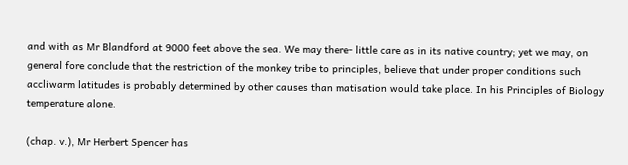and with as Mr Blandford at 9000 feet above the sea. We may there- little care as in its native country; yet we may, on general fore conclude that the restriction of the monkey tribe to principles, believe that under proper conditions such accliwarm latitudes is probably determined by other causes than matisation would take place. In his Principles of Biology temperature alone.

(chap. v.), Mr Herbert Spencer has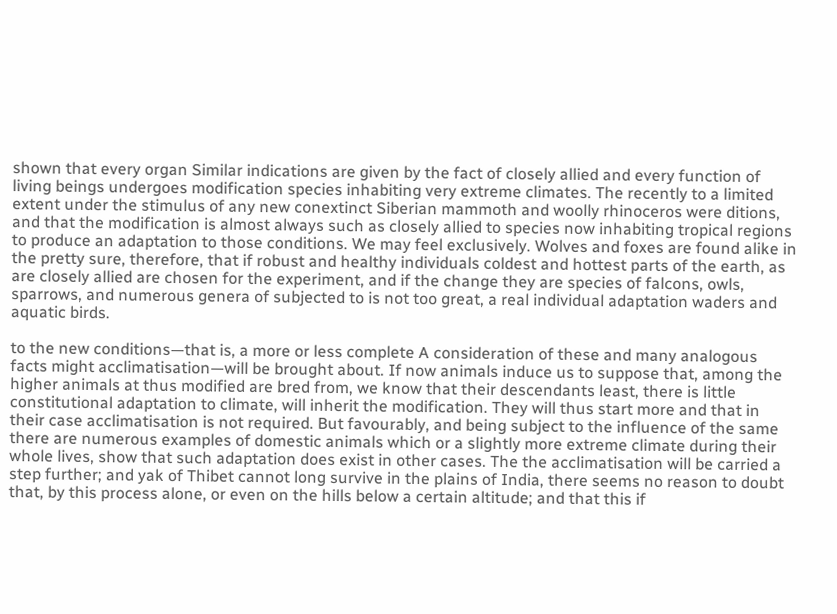shown that every organ Similar indications are given by the fact of closely allied and every function of living beings undergoes modification species inhabiting very extreme climates. The recently to a limited extent under the stimulus of any new conextinct Siberian mammoth and woolly rhinoceros were ditions, and that the modification is almost always such as closely allied to species now inhabiting tropical regions to produce an adaptation to those conditions. We may feel exclusively. Wolves and foxes are found alike in the pretty sure, therefore, that if robust and healthy individuals coldest and hottest parts of the earth, as are closely allied are chosen for the experiment, and if the change they are species of falcons, owls, sparrows, and numerous genera of subjected to is not too great, a real individual adaptation waders and aquatic birds.

to the new conditions—that is, a more or less complete A consideration of these and many analogous facts might acclimatisation—will be brought about. If now animals induce us to suppose that, among the higher animals at thus modified are bred from, we know that their descendants least, there is little constitutional adaptation to climate, will inherit the modification. They will thus start more and that in their case acclimatisation is not required. But favourably, and being subject to the influence of the same there are numerous examples of domestic animals which or a slightly more extreme climate during their whole lives, show that such adaptation does exist in other cases. The the acclimatisation will be carried a step further; and yak of Thibet cannot long survive in the plains of India, there seems no reason to doubt that, by this process alone, or even on the hills below a certain altitude; and that this if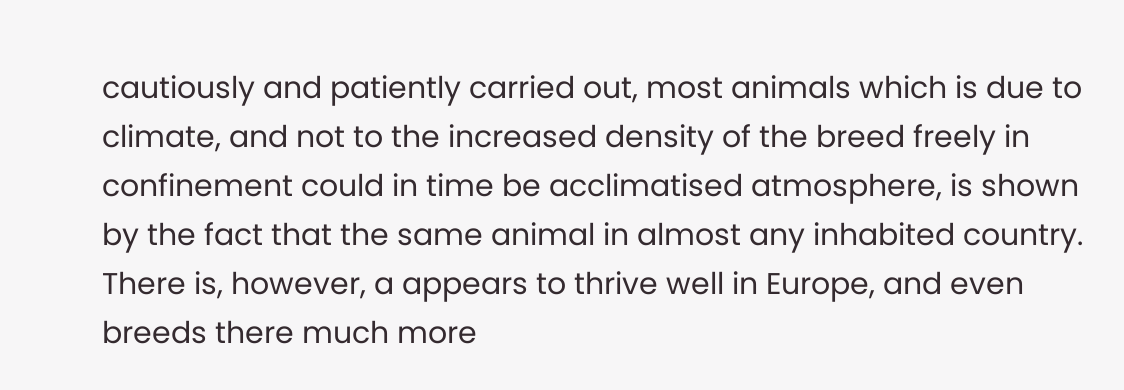cautiously and patiently carried out, most animals which is due to climate, and not to the increased density of the breed freely in confinement could in time be acclimatised atmosphere, is shown by the fact that the same animal in almost any inhabited country. There is, however, a appears to thrive well in Europe, and even breeds there much more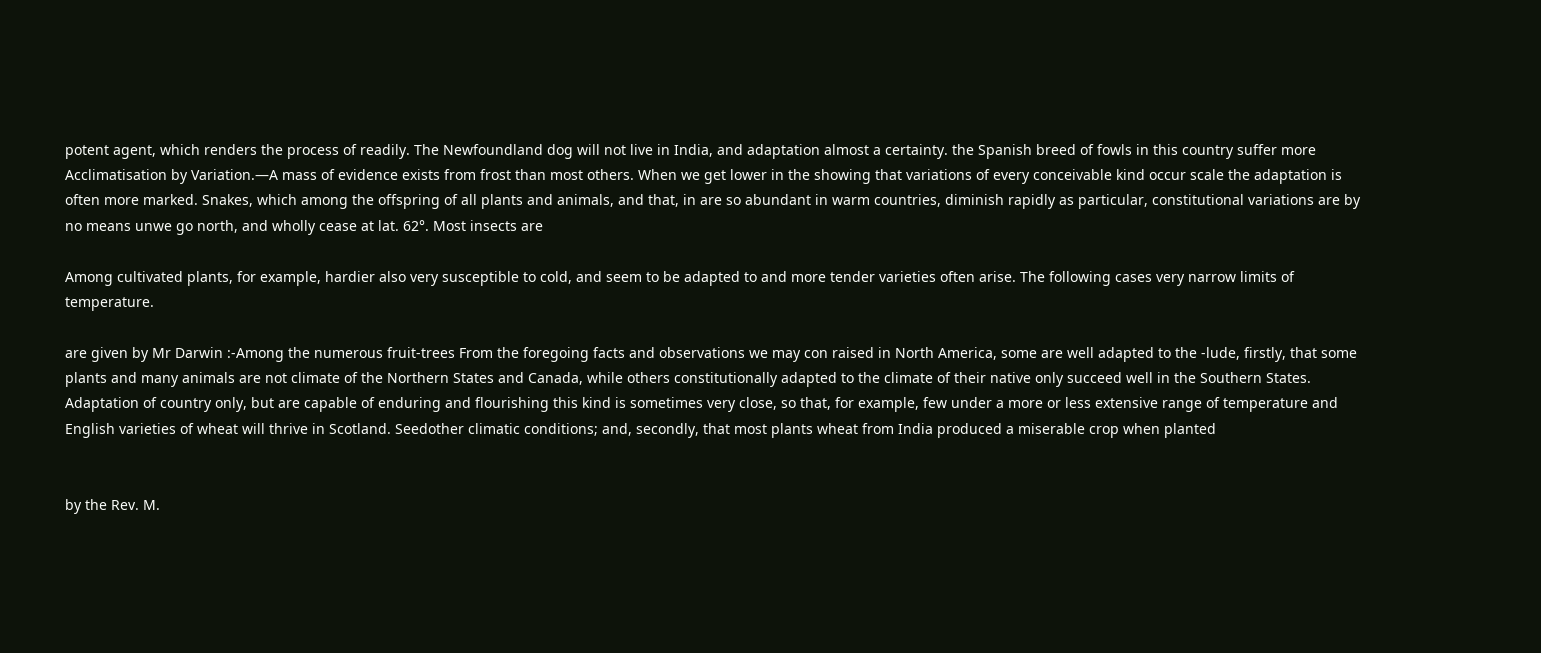potent agent, which renders the process of readily. The Newfoundland dog will not live in India, and adaptation almost a certainty. the Spanish breed of fowls in this country suffer more Acclimatisation by Variation.—A mass of evidence exists from frost than most others. When we get lower in the showing that variations of every conceivable kind occur scale the adaptation is often more marked. Snakes, which among the offspring of all plants and animals, and that, in are so abundant in warm countries, diminish rapidly as particular, constitutional variations are by no means unwe go north, and wholly cease at lat. 62°. Most insects are

Among cultivated plants, for example, hardier also very susceptible to cold, and seem to be adapted to and more tender varieties often arise. The following cases very narrow limits of temperature.

are given by Mr Darwin :-Among the numerous fruit-trees From the foregoing facts and observations we may con raised in North America, some are well adapted to the -lude, firstly, that some plants and many animals are not climate of the Northern States and Canada, while others constitutionally adapted to the climate of their native only succeed well in the Southern States. Adaptation of country only, but are capable of enduring and flourishing this kind is sometimes very close, so that, for example, few under a more or less extensive range of temperature and English varieties of wheat will thrive in Scotland. Seedother climatic conditions; and, secondly, that most plants wheat from India produced a miserable crop when planted


by the Rev. M.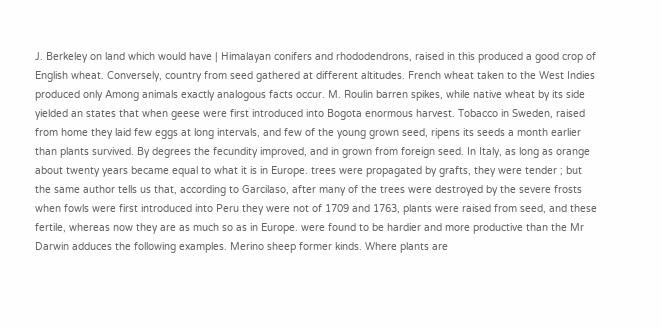J. Berkeley on land which would have | Himalayan conifers and rhododendrons, raised in this produced a good crop of English wheat. Conversely, country from seed gathered at different altitudes. French wheat taken to the West Indies produced only Among animals exactly analogous facts occur. M. Roulin barren spikes, while native wheat by its side yielded an states that when geese were first introduced into Bogota enormous harvest. Tobacco in Sweden, raised from home they laid few eggs at long intervals, and few of the young grown seed, ripens its seeds a month earlier than plants survived. By degrees the fecundity improved, and in grown from foreign seed. In Italy, as long as orange about twenty years became equal to what it is in Europe. trees were propagated by grafts, they were tender ; but the same author tells us that, according to Garcilaso, after many of the trees were destroyed by the severe frosts when fowls were first introduced into Peru they were not of 1709 and 1763, plants were raised from seed, and these fertile, whereas now they are as much so as in Europe. were found to be hardier and more productive than the Mr Darwin adduces the following examples. Merino sheep former kinds. Where plants are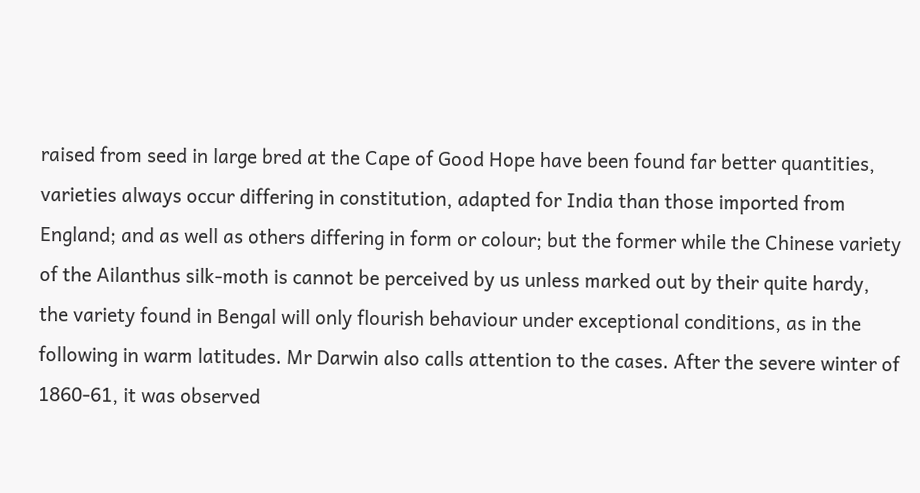raised from seed in large bred at the Cape of Good Hope have been found far better quantities, varieties always occur differing in constitution, adapted for India than those imported from England; and as well as others differing in form or colour; but the former while the Chinese variety of the Ailanthus silk-moth is cannot be perceived by us unless marked out by their quite hardy, the variety found in Bengal will only flourish behaviour under exceptional conditions, as in the following in warm latitudes. Mr Darwin also calls attention to the cases. After the severe winter of 1860-61, it was observed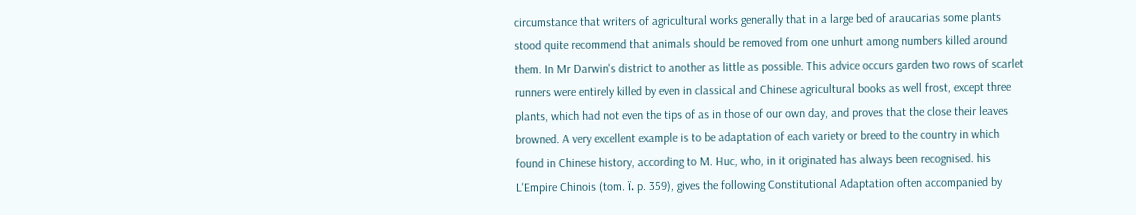circumstance that writers of agricultural works generally that in a large bed of araucarias some plants stood quite recommend that animals should be removed from one unhurt among numbers killed around them. In Mr Darwin's district to another as little as possible. This advice occurs garden two rows of scarlet runners were entirely killed by even in classical and Chinese agricultural books as well frost, except three plants, which had not even the tips of as in those of our own day, and proves that the close their leaves browned. A very excellent example is to be adaptation of each variety or breed to the country in which found in Chinese history, according to M. Huc, who, in it originated has always been recognised. his L'Empire Chinois (tom. ï. p. 359), gives the following Constitutional Adaptation often accompanied by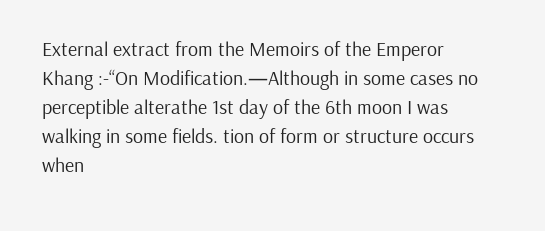External extract from the Memoirs of the Emperor Khang :-“On Modification.—Although in some cases no perceptible alterathe 1st day of the 6th moon I was walking in some fields. tion of form or structure occurs when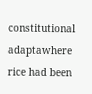constitutional adaptawhere rice had been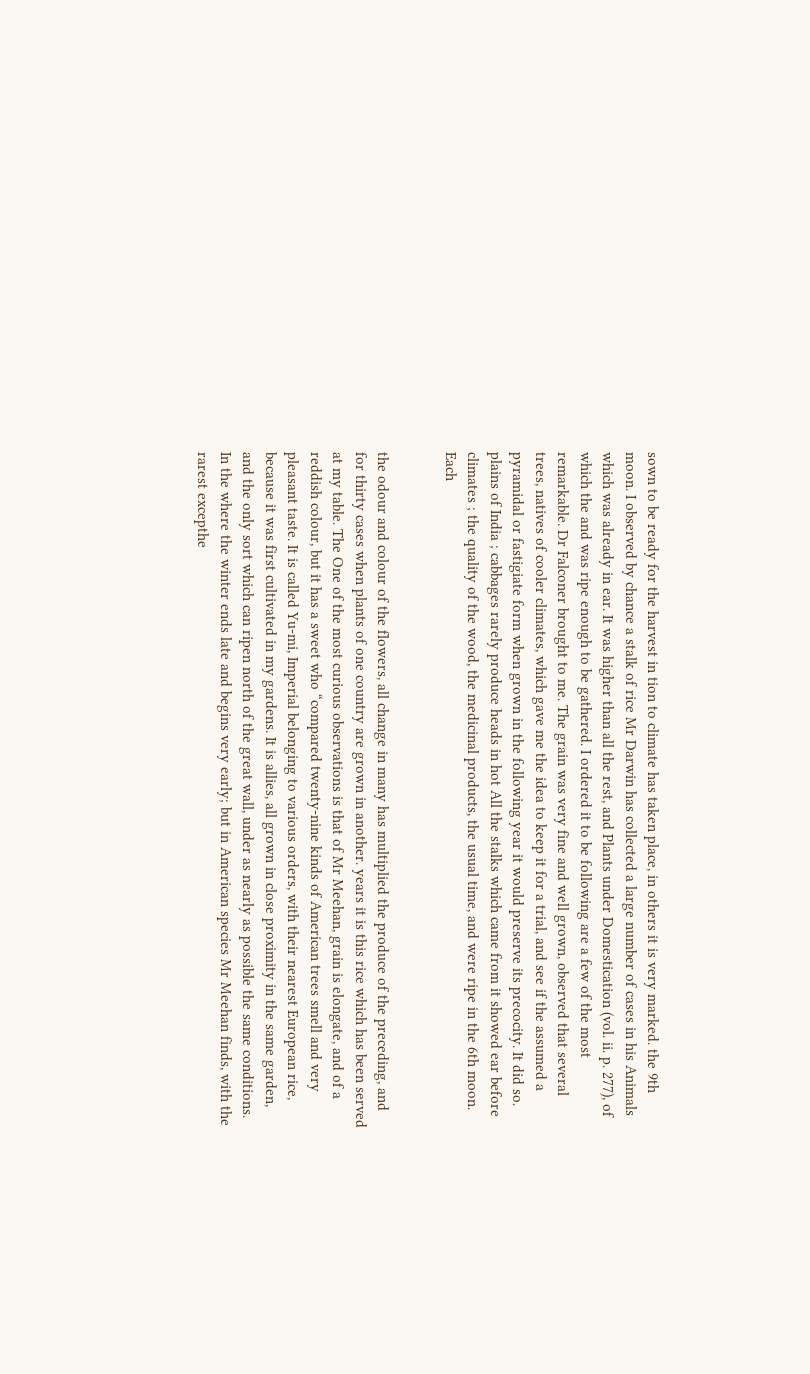sown to be ready for the harvest in tion to climate has taken place, in others it is very marked. the 9th moon. I observed by chance a stalk of rice Mr Darwin has collected a large number of cases in his Animals which was already in ear. It was higher than all the rest, and Plants under Domestication (vol. ii. p. 277), of which the and was ripe enough to be gathered. I ordered it to be following are a few of the most remarkable. Dr Falconer brought to me. The grain was very fine and well grown, observed that several trees, natives of cooler climates, which gave me the idea to keep it for a trial, and see if the assumed a pyramidal or fastigiate form when grown in the following year it would preserve its precocity. It did so. plains of India ; cabbages rarely produce heads in hot All the stalks which came from it showed ear before climates ; the quality of the wood, the medicinal products, the usual time, and were ripe in the 6th moon. Each


the odour and colour of the flowers, all change in many has multiplied the produce of the preceding, and for thirty cases when plants of one country are grown in another. years it is this rice which has been served at my table. The One of the most curious observations is that of Mr Meehan, grain is elongate, and of a reddish colour, but it has a sweet who “compared twenty-nine kinds of American trees smell and very pleasant taste. It is called Yu-mi, Imperial belonging to various orders, with their nearest European rice, because it was first cultivated in my gardens. It is allies, all grown in close proximity in the same garden, and the only sort which can ripen north of the great wall, under as nearly as possible the same conditions. In the where the winter ends late and begins very early; but in American species Mr Meehan finds, with the rarest excepthe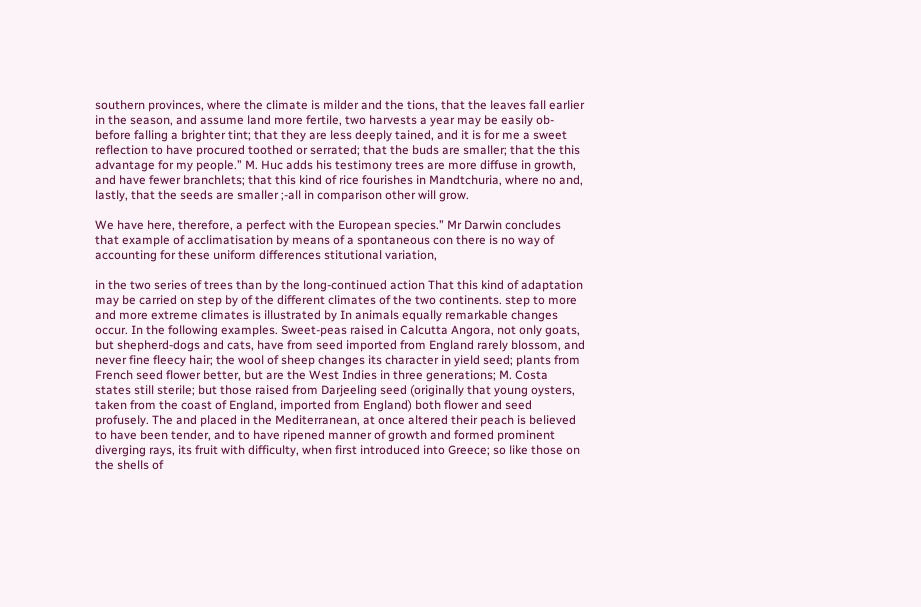southern provinces, where the climate is milder and the tions, that the leaves fall earlier in the season, and assume land more fertile, two harvests a year may be easily ob- before falling a brighter tint; that they are less deeply tained, and it is for me a sweet reflection to have procured toothed or serrated; that the buds are smaller; that the this advantage for my people.” M. Huc adds his testimony trees are more diffuse in growth, and have fewer branchlets; that this kind of rice fourishes in Mandtchuria, where no and, lastly, that the seeds are smaller ;-all in comparison other will grow.

We have here, therefore, a perfect with the European species.” Mr Darwin concludes that example of acclimatisation by means of a spontaneous con there is no way of accounting for these uniform differences stitutional variation,

in the two series of trees than by the long-continued action That this kind of adaptation may be carried on step by of the different climates of the two continents. step to more and more extreme climates is illustrated by In animals equally remarkable changes occur. In the following examples. Sweet-peas raised in Calcutta Angora, not only goats, but shepherd-dogs and cats, have from seed imported from England rarely blossom, and never fine fleecy hair; the wool of sheep changes its character in yield seed; plants from French seed flower better, but are the West Indies in three generations; M. Costa states still sterile; but those raised from Darjeeling seed (originally that young oysters, taken from the coast of England, imported from England) both flower and seed profusely. The and placed in the Mediterranean, at once altered their peach is believed to have been tender, and to have ripened manner of growth and formed prominent diverging rays, its fruit with difficulty, when first introduced into Greece; so like those on the shells of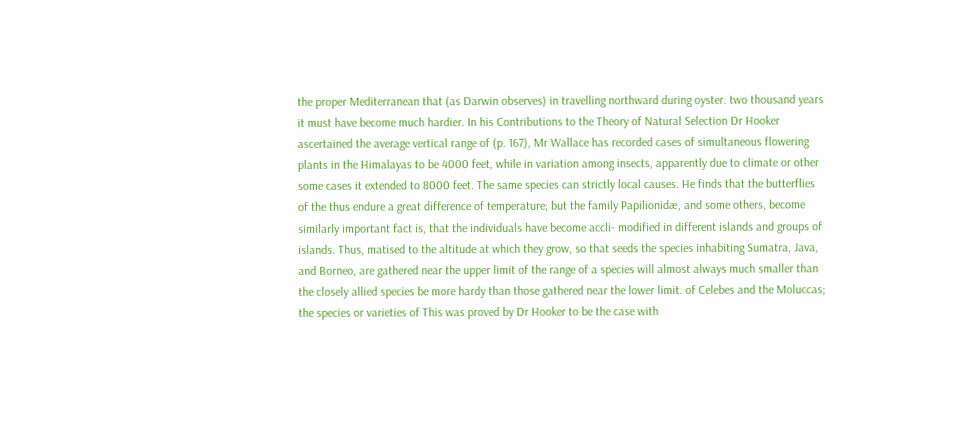the proper Mediterranean that (as Darwin observes) in travelling northward during oyster. two thousand years it must have become much hardier. In his Contributions to the Theory of Natural Selection Dr Hooker ascertained the average vertical range of (p. 167), Mr Wallace has recorded cases of simultaneous flowering plants in the Himalayas to be 4000 feet, while in variation among insects, apparently due to climate or other some cases it extended to 8000 feet. The same species can strictly local causes. He finds that the butterflies of the thus endure a great difference of temperature; but the family Papilionidæ, and some others, become similarly important fact is, that the individuals have become accli- modified in different islands and groups of islands. Thus, matised to the altitude at which they grow, so that seeds the species inhabiting Sumatra, Java, and Borneo, are gathered near the upper limit of the range of a species will almost always much smaller than the closely allied species be more hardy than those gathered near the lower limit. of Celebes and the Moluccas; the species or varieties of This was proved by Dr Hooker to be the case with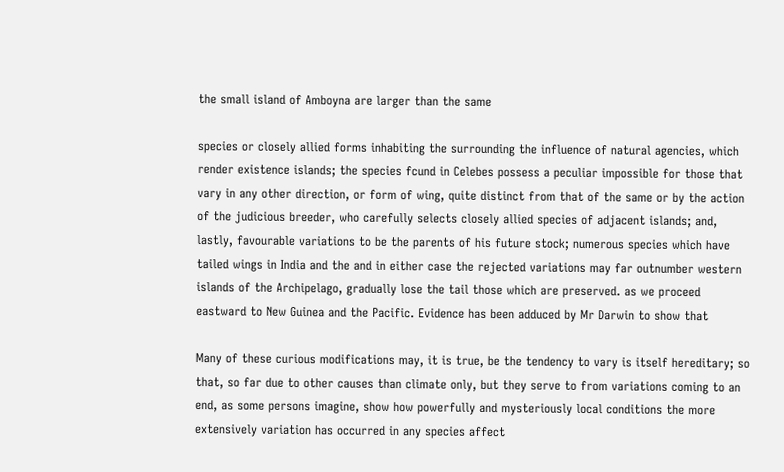the small island of Amboyna are larger than the same

species or closely allied forms inhabiting the surrounding the influence of natural agencies, which render existence islands; the species fcund in Celebes possess a peculiar impossible for those that vary in any other direction, or form of wing, quite distinct from that of the same or by the action of the judicious breeder, who carefully selects closely allied species of adjacent islands; and, lastly, favourable variations to be the parents of his future stock; numerous species which have tailed wings in India and the and in either case the rejected variations may far outnumber western islands of the Archipelago, gradually lose the tail those which are preserved. as we proceed eastward to New Guinea and the Pacific. Evidence has been adduced by Mr Darwin to show that

Many of these curious modifications may, it is true, be the tendency to vary is itself hereditary; so that, so far due to other causes than climate only, but they serve to from variations coming to an end, as some persons imagine, show how powerfully and mysteriously local conditions the more extensively variation has occurred in any species affect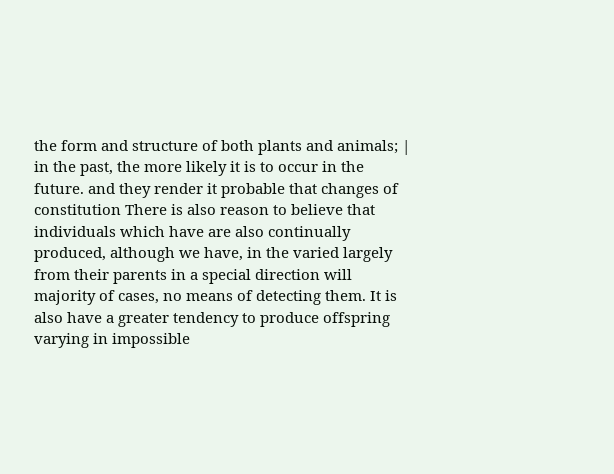the form and structure of both plants and animals; | in the past, the more likely it is to occur in the future. and they render it probable that changes of constitution There is also reason to believe that individuals which have are also continually produced, although we have, in the varied largely from their parents in a special direction will majority of cases, no means of detecting them. It is also have a greater tendency to produce offspring varying in impossible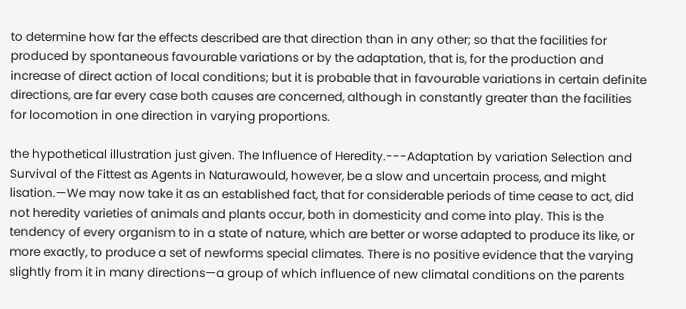to determine how far the effects described are that direction than in any other; so that the facilities for produced by spontaneous favourable variations or by the adaptation, that is, for the production and increase of direct action of local conditions; but it is probable that in favourable variations in certain definite directions, are far every case both causes are concerned, although in constantly greater than the facilities for locomotion in one direction in varying proportions.

the hypothetical illustration just given. The Influence of Heredity.---Adaptation by variation Selection and Survival of the Fittest as Agents in Naturawould, however, be a slow and uncertain process, and might lisation.—We may now take it as an established fact, that for considerable periods of time cease to act, did not heredity varieties of animals and plants occur, both in domesticity and come into play. This is the tendency of every organism to in a state of nature, which are better or worse adapted to produce its like, or more exactly, to produce a set of newforms special climates. There is no positive evidence that the varying slightly from it in many directions—a group of which influence of new climatal conditions on the parents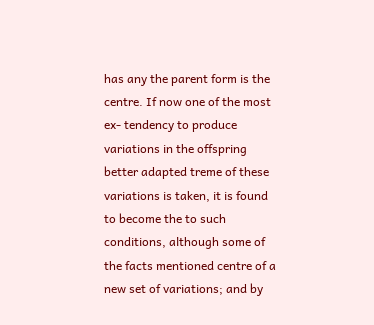has any the parent form is the centre. If now one of the most ex- tendency to produce variations in the offspring better adapted treme of these variations is taken, it is found to become the to such conditions, although some of the facts mentioned centre of a new set of variations; and by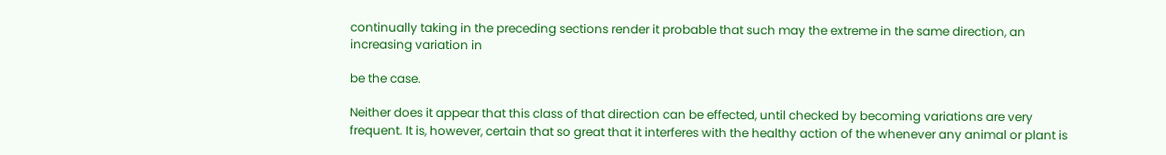continually taking in the preceding sections render it probable that such may the extreme in the same direction, an increasing variation in

be the case.

Neither does it appear that this class of that direction can be effected, until checked by becoming variations are very frequent. It is, however, certain that so great that it interferes with the healthy action of the whenever any animal or plant is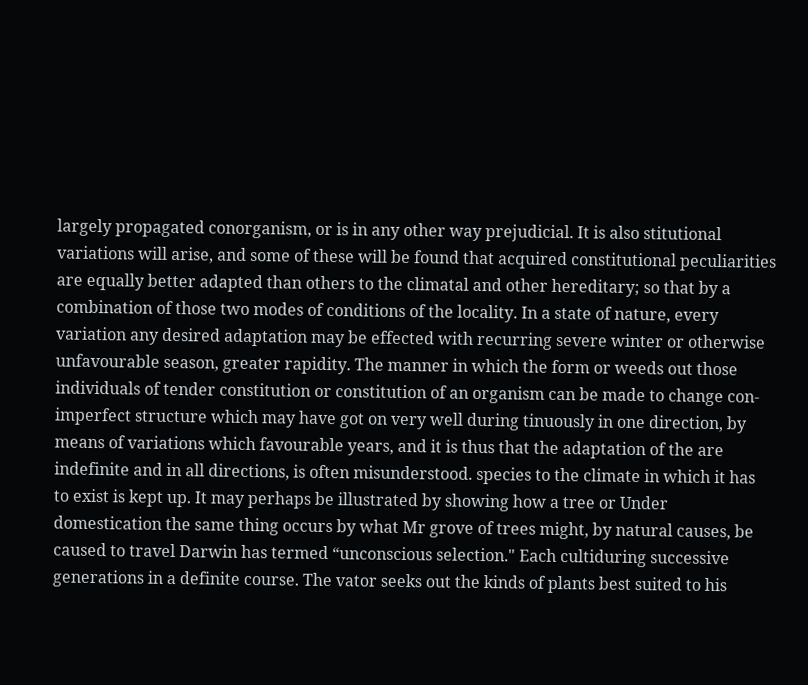largely propagated conorganism, or is in any other way prejudicial. It is also stitutional variations will arise, and some of these will be found that acquired constitutional peculiarities are equally better adapted than others to the climatal and other hereditary; so that by a combination of those two modes of conditions of the locality. In a state of nature, every variation any desired adaptation may be effected with recurring severe winter or otherwise unfavourable season, greater rapidity. The manner in which the form or weeds out those individuals of tender constitution or constitution of an organism can be made to change con- imperfect structure which may have got on very well during tinuously in one direction, by means of variations which favourable years, and it is thus that the adaptation of the are indefinite and in all directions, is often misunderstood. species to the climate in which it has to exist is kept up. It may perhaps be illustrated by showing how a tree or Under domestication the same thing occurs by what Mr grove of trees might, by natural causes, be caused to travel Darwin has termed “unconscious selection." Each cultiduring successive generations in a definite course. The vator seeks out the kinds of plants best suited to his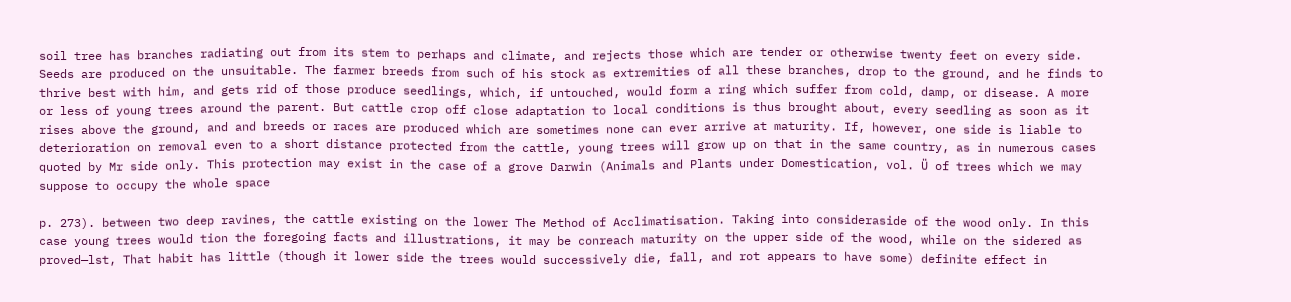soil tree has branches radiating out from its stem to perhaps and climate, and rejects those which are tender or otherwise twenty feet on every side. Seeds are produced on the unsuitable. The farmer breeds from such of his stock as extremities of all these branches, drop to the ground, and he finds to thrive best with him, and gets rid of those produce seedlings, which, if untouched, would form a ring which suffer from cold, damp, or disease. A more or less of young trees around the parent. But cattle crop off close adaptation to local conditions is thus brought about, every seedling as soon as it rises above the ground, and and breeds or races are produced which are sometimes none can ever arrive at maturity. If, however, one side is liable to deterioration on removal even to a short distance protected from the cattle, young trees will grow up on that in the same country, as in numerous cases quoted by Mr side only. This protection may exist in the case of a grove Darwin (Animals and Plants under Domestication, vol. Ü of trees which we may suppose to occupy the whole space

p. 273). between two deep ravines, the cattle existing on the lower The Method of Acclimatisation. Taking into consideraside of the wood only. In this case young trees would tion the foregoing facts and illustrations, it may be conreach maturity on the upper side of the wood, while on the sidered as proved—lst, That habit has little (though it lower side the trees would successively die, fall, and rot appears to have some) definite effect in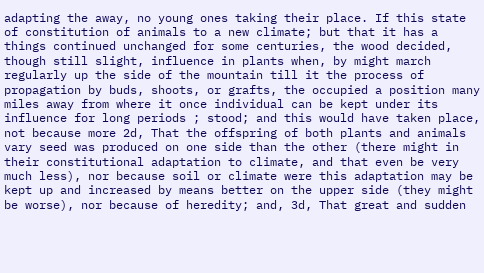adapting the away, no young ones taking their place. If this state of constitution of animals to a new climate; but that it has a things continued unchanged for some centuries, the wood decided, though still slight, influence in plants when, by might march regularly up the side of the mountain till it the process of propagation by buds, shoots, or grafts, the occupied a position many miles away from where it once individual can be kept under its influence for long periods ; stood; and this would have taken place, not because more 2d, That the offspring of both plants and animals vary seed was produced on one side than the other (there might in their constitutional adaptation to climate, and that even be very much less), nor because soil or climate were this adaptation may be kept up and increased by means better on the upper side (they might be worse), nor because of heredity; and, 3d, That great and sudden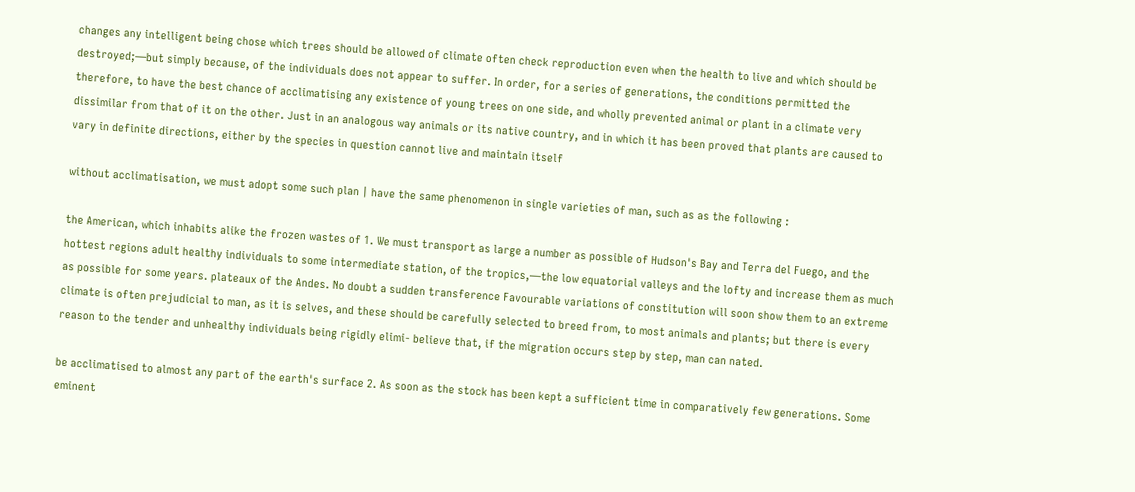changes any intelligent being chose which trees should be allowed of climate often check reproduction even when the health to live and which should be destroyed;—but simply because, of the individuals does not appear to suffer. In order, for a series of generations, the conditions permitted the therefore, to have the best chance of acclimatising any existence of young trees on one side, and wholly prevented animal or plant in a climate very dissimilar from that of it on the other. Just in an analogous way animals or its native country, and in which it has been proved that plants are caused to vary in definite directions, either by the species in question cannot live and maintain itself

without acclimatisation, we must adopt some such plan | have the same phenomenon in single varieties of man, such as as the following :

the American, which inhabits alike the frozen wastes of 1. We must transport as large a number as possible of Hudson's Bay and Terra del Fuego, and the hottest regions adult healthy individuals to some intermediate station, of the tropics,—the low equatorial valleys and the lofty and increase them as much as possible for some years. plateaux of the Andes. No doubt a sudden transference Favourable variations of constitution will soon show them to an extreme climate is often prejudicial to man, as it is selves, and these should be carefully selected to breed from, to most animals and plants; but there is every reason to the tender and unhealthy individuals being rigidly elimi- believe that, if the migration occurs step by step, man can nated.

be acclimatised to almost any part of the earth's surface 2. As soon as the stock has been kept a sufficient time in comparatively few generations. Some eminent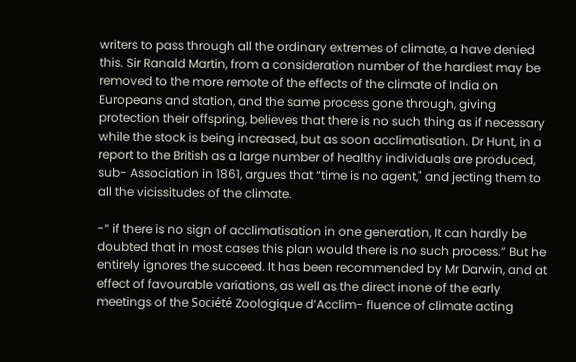writers to pass through all the ordinary extremes of climate, a have denied this. Sir Ranald Martin, from a consideration number of the hardiest may be removed to the more remote of the effects of the climate of India on Europeans and station, and the same process gone through, giving protection their offspring, believes that there is no such thing as if necessary while the stock is being increased, but as soon acclimatisation. Dr Hunt, in a report to the British as a large number of healthy individuals are produced, sub- Association in 1861, argues that “time is no agent," and jecting them to all the vicissitudes of the climate.

-“ if there is no sign of acclimatisation in one generation, It can hardly be doubted that in most cases this plan would there is no such process.” But he entirely ignores the succeed. It has been recommended by Mr Darwin, and at effect of favourable variations, as well as the direct inone of the early meetings of the Société Zoologique d’Acclim- fluence of climate acting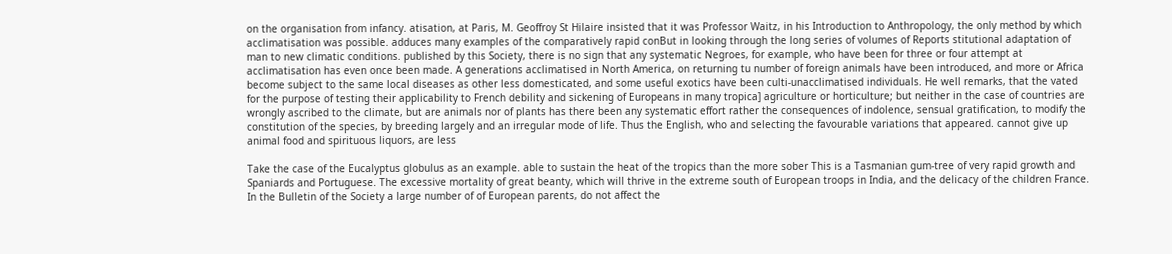on the organisation from infancy. atisation, at Paris, M. Geoffroy St Hilaire insisted that it was Professor Waitz, in his Introduction to Anthropology, the only method by which acclimatisation was possible. adduces many examples of the comparatively rapid conBut in looking through the long series of volumes of Reports stitutional adaptation of man to new climatic conditions. published by this Society, there is no sign that any systematic Negroes, for example, who have been for three or four attempt at acclimatisation has even once been made. A generations acclimatised in North America, on returning tu number of foreign animals have been introduced, and more or Africa become subject to the same local diseases as other less domesticated, and some useful exotics have been culti-unacclimatised individuals. He well remarks, that the vated for the purpose of testing their applicability to French debility and sickening of Europeans in many tropica] agriculture or horticulture; but neither in the case of countries are wrongly ascribed to the climate, but are animals nor of plants has there been any systematic effort rather the consequences of indolence, sensual gratification, to modify the constitution of the species, by breeding largely and an irregular mode of life. Thus the English, who and selecting the favourable variations that appeared. cannot give up animal food and spirituous liquors, are less

Take the case of the Eucalyptus globulus as an example. able to sustain the heat of the tropics than the more sober This is a Tasmanian gum-tree of very rapid growth and Spaniards and Portuguese. The excessive mortality of great beanty, which will thrive in the extreme south of European troops in India, and the delicacy of the children France. In the Bulletin of the Society a large number of of European parents, do not affect the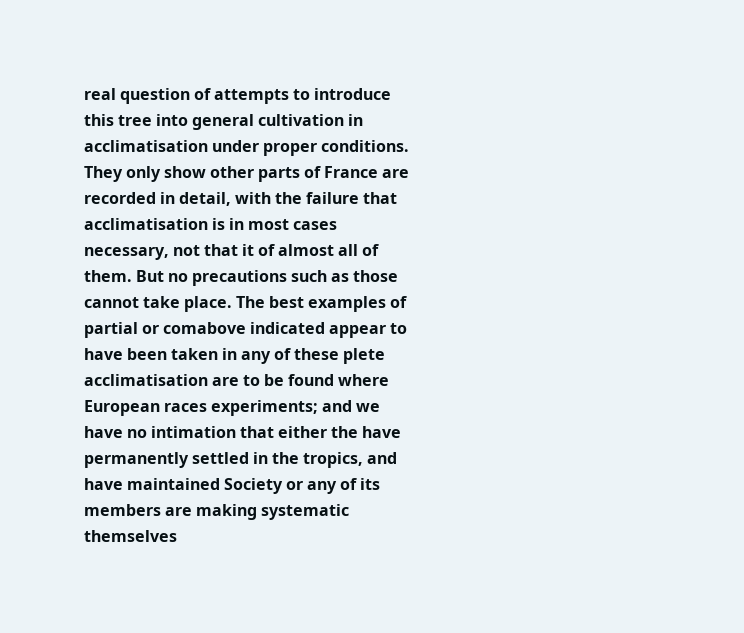real question of attempts to introduce this tree into general cultivation in acclimatisation under proper conditions. They only show other parts of France are recorded in detail, with the failure that acclimatisation is in most cases necessary, not that it of almost all of them. But no precautions such as those cannot take place. The best examples of partial or comabove indicated appear to have been taken in any of these plete acclimatisation are to be found where European races experiments; and we have no intimation that either the have permanently settled in the tropics, and have maintained Society or any of its members are making systematic themselves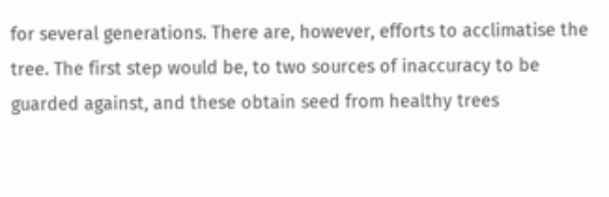for several generations. There are, however, efforts to acclimatise the tree. The first step would be, to two sources of inaccuracy to be guarded against, and these obtain seed from healthy trees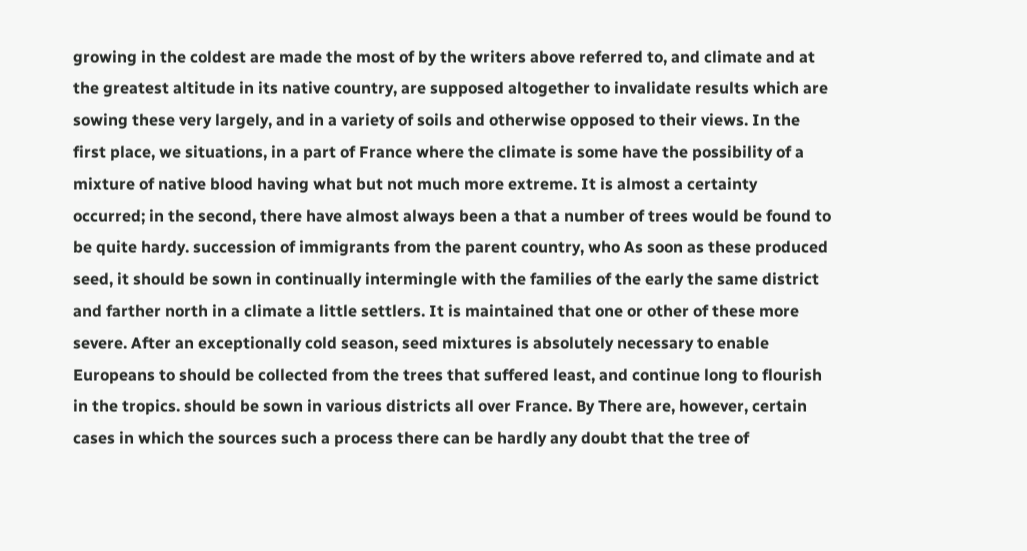growing in the coldest are made the most of by the writers above referred to, and climate and at the greatest altitude in its native country, are supposed altogether to invalidate results which are sowing these very largely, and in a variety of soils and otherwise opposed to their views. In the first place, we situations, in a part of France where the climate is some have the possibility of a mixture of native blood having what but not much more extreme. It is almost a certainty occurred; in the second, there have almost always been a that a number of trees would be found to be quite hardy. succession of immigrants from the parent country, who As soon as these produced seed, it should be sown in continually intermingle with the families of the early the same district and farther north in a climate a little settlers. It is maintained that one or other of these more severe. After an exceptionally cold season, seed mixtures is absolutely necessary to enable Europeans to should be collected from the trees that suffered least, and continue long to flourish in the tropics. should be sown in various districts all over France. By There are, however, certain cases in which the sources such a process there can be hardly any doubt that the tree of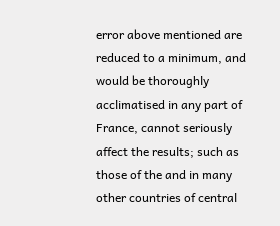error above mentioned are reduced to a minimum, and would be thoroughly acclimatised in any part of France, cannot seriously affect the results; such as those of the and in many other countries of central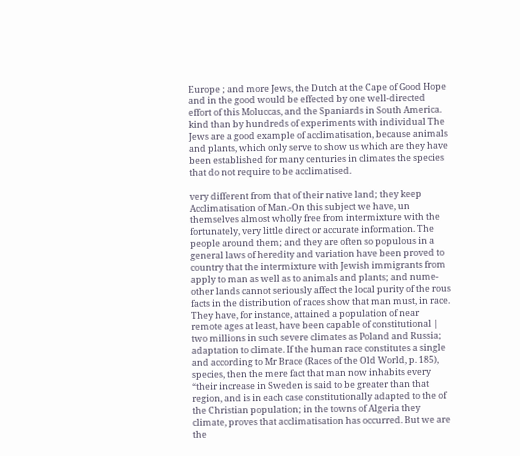Europe ; and more Jews, the Dutch at the Cape of Good Hope and in the good would be effected by one well-directed effort of this Moluccas, and the Spaniards in South America. kind than by hundreds of experiments with individual The Jews are a good example of acclimatisation, because animals and plants, which only serve to show us which are they have been established for many centuries in climates the species that do not require to be acclimatised.

very different from that of their native land; they keep Acclimatisation of Man.-On this subject we have, un themselves almost wholly free from intermixture with the fortunately, very little direct or accurate information. The people around them; and they are often so populous in a general laws of heredity and variation have been proved to country that the intermixture with Jewish immigrants from apply to man as well as to animals and plants; and nume- other lands cannot seriously affect the local purity of the rous facts in the distribution of races show that man must, in race. They have, for instance, attained a population of near remote ages at least, have been capable of constitutional | two millions in such severe climates as Poland and Russia; adaptation to climate. If the human race constitutes a single and according to Mr Brace (Races of the Old World, p. 185), species, then the mere fact that man now inhabits every “their increase in Sweden is said to be greater than that region, and is in each case constitutionally adapted to the of the Christian population; in the towns of Algeria they climate, proves that acclimatisation has occurred. But we are the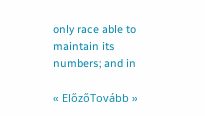only race able to maintain its numbers; and in

« ElőzőTovább »